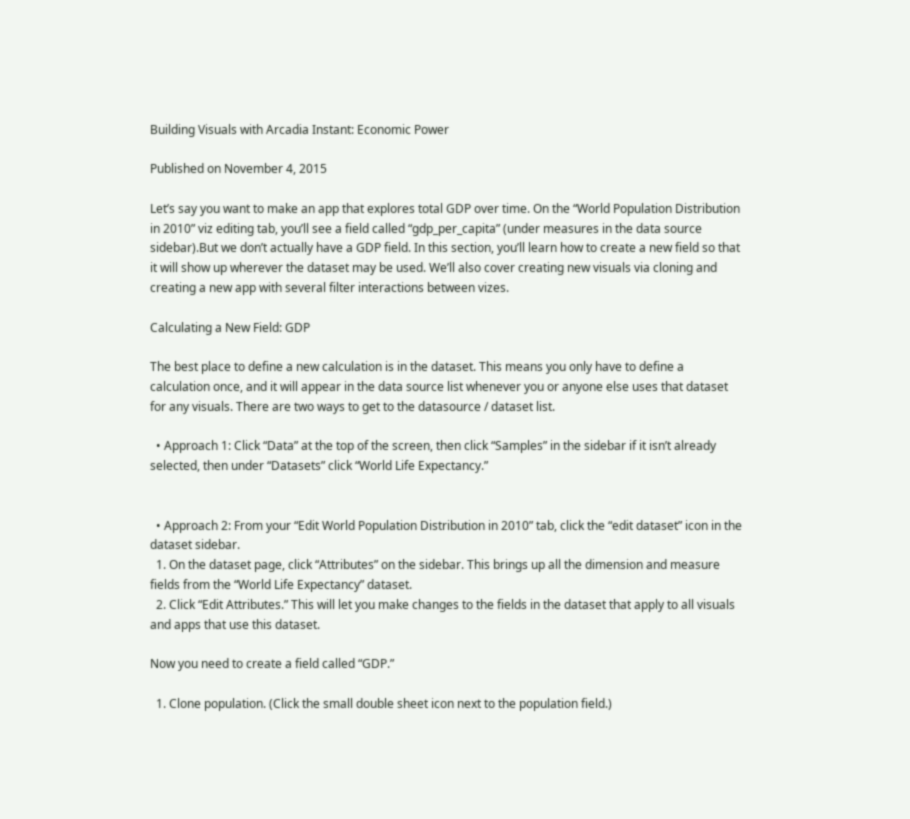Building Visuals with Arcadia Instant: Economic Power

Published on November 4, 2015

Let’s say you want to make an app that explores total GDP over time. On the “World Population Distribution in 2010” viz editing tab, you’ll see a field called “gdp_per_capita” (under measures in the data source sidebar).But we don’t actually have a GDP field. In this section, you’ll learn how to create a new field so that it will show up wherever the dataset may be used. We’ll also cover creating new visuals via cloning and creating a new app with several filter interactions between vizes.

Calculating a New Field: GDP

The best place to define a new calculation is in the dataset. This means you only have to define a calculation once, and it will appear in the data source list whenever you or anyone else uses that dataset for any visuals. There are two ways to get to the datasource / dataset list.

  • Approach 1: Click “Data” at the top of the screen, then click “Samples” in the sidebar if it isn’t already selected, then under “Datasets” click “World Life Expectancy.”


  • Approach 2: From your “Edit World Population Distribution in 2010” tab, click the “edit dataset” icon in the dataset sidebar.
  1. On the dataset page, click “Attributes” on the sidebar. This brings up all the dimension and measure fields from the “World Life Expectancy” dataset.
  2. Click “Edit Attributes.” This will let you make changes to the fields in the dataset that apply to all visuals and apps that use this dataset.

Now you need to create a field called “GDP.”

  1. Clone population. (Click the small double sheet icon next to the population field.)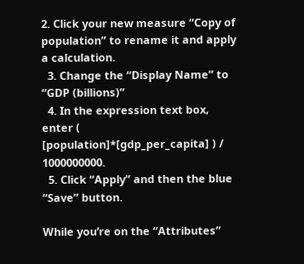2. Click your new measure “Copy of population” to rename it and apply a calculation.
  3. Change the “Display Name” to “GDP (billions)”
  4. In the expression text box, enter ( [population]*[gdp_per_capita] ) / 1000000000.
  5. Click “Apply” and then the blue “Save” button.

While you’re on the “Attributes”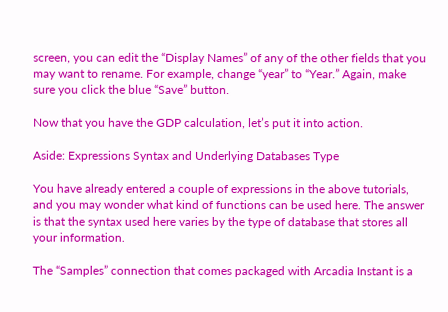screen, you can edit the “Display Names” of any of the other fields that you may want to rename. For example, change “year” to “Year.” Again, make sure you click the blue “Save” button.

Now that you have the GDP calculation, let’s put it into action.

Aside: Expressions Syntax and Underlying Databases Type

You have already entered a couple of expressions in the above tutorials, and you may wonder what kind of functions can be used here. The answer is that the syntax used here varies by the type of database that stores all your information.

The “Samples” connection that comes packaged with Arcadia Instant is a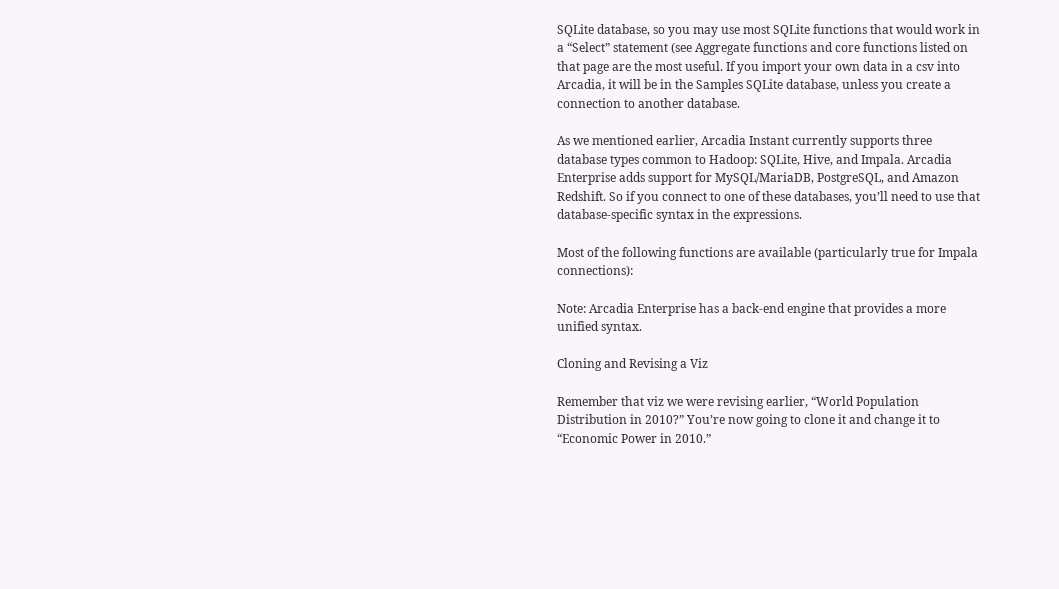SQLite database, so you may use most SQLite functions that would work in a “Select” statement (see Aggregate functions and core functions listed on that page are the most useful. If you import your own data in a csv into Arcadia, it will be in the Samples SQLite database, unless you create a connection to another database.

As we mentioned earlier, Arcadia Instant currently supports three database types common to Hadoop: SQLite, Hive, and Impala. Arcadia Enterprise adds support for MySQL/MariaDB, PostgreSQL, and Amazon Redshift. So if you connect to one of these databases, you’ll need to use that database-specific syntax in the expressions.

Most of the following functions are available (particularly true for Impala connections):

Note: Arcadia Enterprise has a back-end engine that provides a more unified syntax.

Cloning and Revising a Viz

Remember that viz we were revising earlier, “World Population Distribution in 2010?” You’re now going to clone it and change it to “Economic Power in 2010.”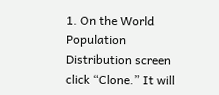1. On the World Population Distribution screen click “Clone.” It will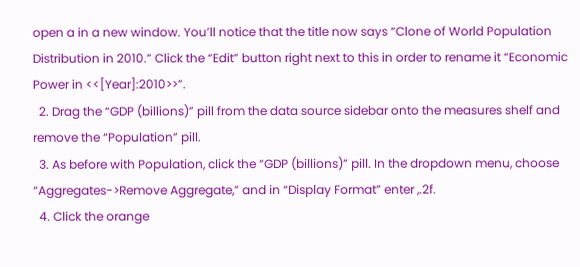open a in a new window. You’ll notice that the title now says “Clone of World Population Distribution in 2010.” Click the “Edit” button right next to this in order to rename it “Economic Power in <<[Year]:2010>>”.
  2. Drag the “GDP (billions)” pill from the data source sidebar onto the measures shelf and remove the “Population” pill.
  3. As before with Population, click the “GDP (billions)” pill. In the dropdown menu, choose “Aggregates->Remove Aggregate,” and in “Display Format” enter ,.2f.
  4. Click the orange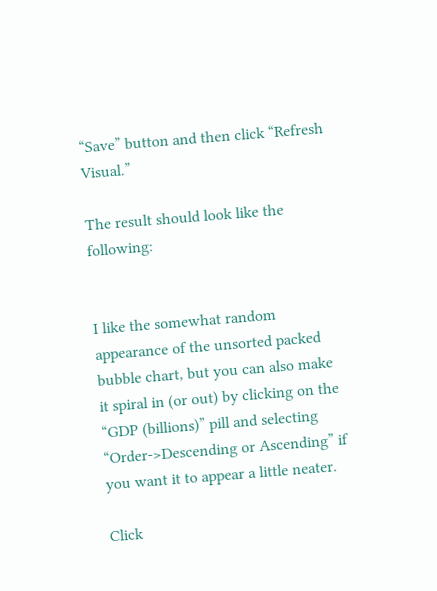“Save” button and then click “Refresh Visual.”

The result should look like the following:


I like the somewhat random appearance of the unsorted packed bubble chart, but you can also make it spiral in (or out) by clicking on the “GDP (billions)” pill and selecting “Order->Descending or Ascending” if you want it to appear a little neater.

Click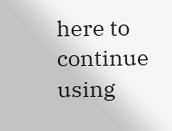here to continue using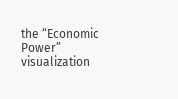the “Economic Power” visualization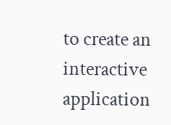to create an interactive application